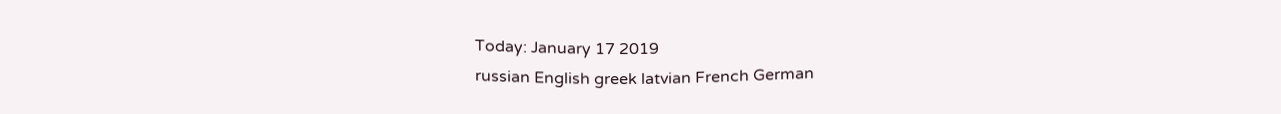Today: January 17 2019
russian English greek latvian French German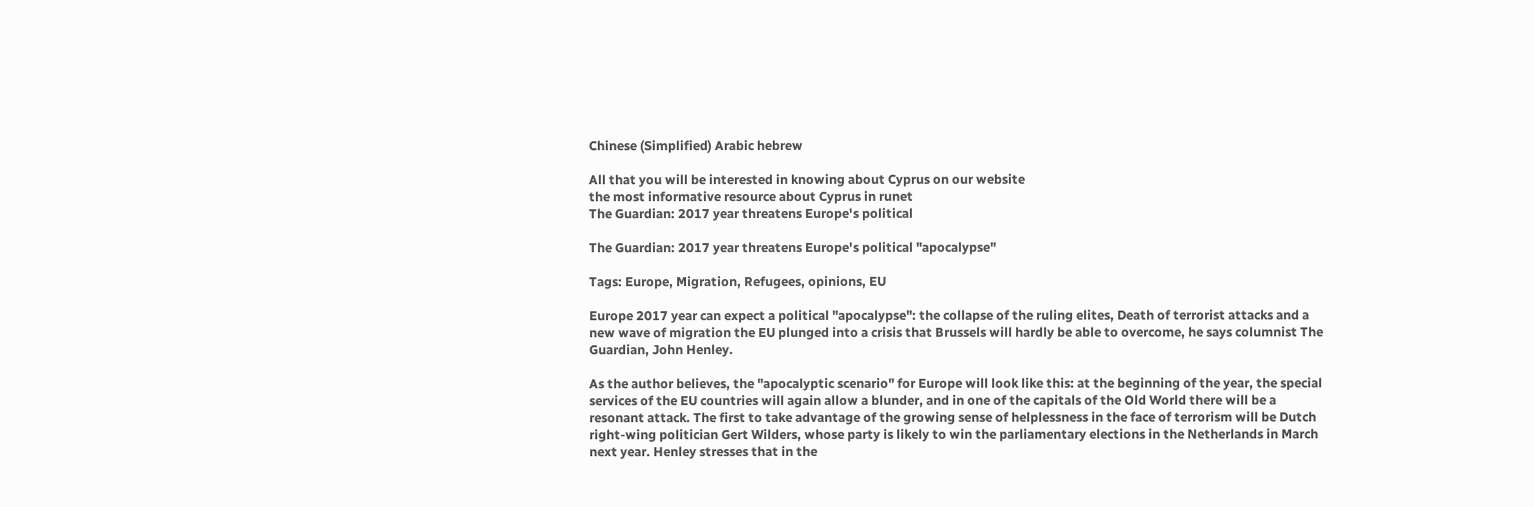Chinese (Simplified) Arabic hebrew

All that you will be interested in knowing about Cyprus on our website
the most informative resource about Cyprus in runet
The Guardian: 2017 year threatens Europe's political

The Guardian: 2017 year threatens Europe's political "apocalypse"

Tags: Europe, Migration, Refugees, opinions, EU

Europe 2017 year can expect a political "apocalypse": the collapse of the ruling elites, Death of terrorist attacks and a new wave of migration the EU plunged into a crisis that Brussels will hardly be able to overcome, he says columnist The Guardian, John Henley.

As the author believes, the "apocalyptic scenario" for Europe will look like this: at the beginning of the year, the special services of the EU countries will again allow a blunder, and in one of the capitals of the Old World there will be a resonant attack. The first to take advantage of the growing sense of helplessness in the face of terrorism will be Dutch right-wing politician Gert Wilders, whose party is likely to win the parliamentary elections in the Netherlands in March next year. Henley stresses that in the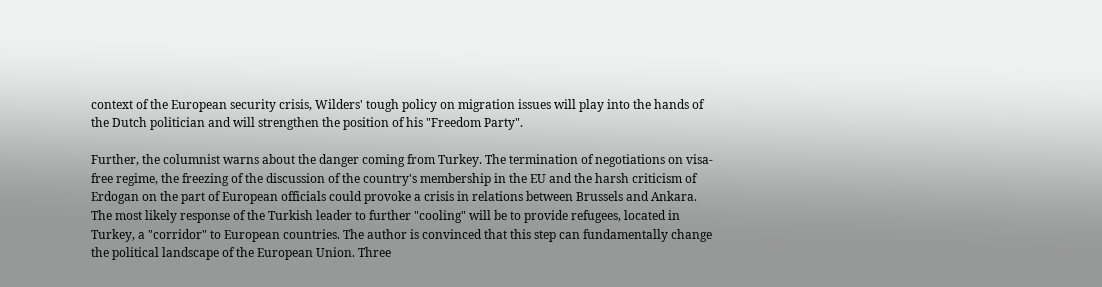context of the European security crisis, Wilders' tough policy on migration issues will play into the hands of the Dutch politician and will strengthen the position of his "Freedom Party".

Further, the columnist warns about the danger coming from Turkey. The termination of negotiations on visa-free regime, the freezing of the discussion of the country's membership in the EU and the harsh criticism of Erdogan on the part of European officials could provoke a crisis in relations between Brussels and Ankara. The most likely response of the Turkish leader to further "cooling" will be to provide refugees, located in Turkey, a "corridor" to European countries. The author is convinced that this step can fundamentally change the political landscape of the European Union. Three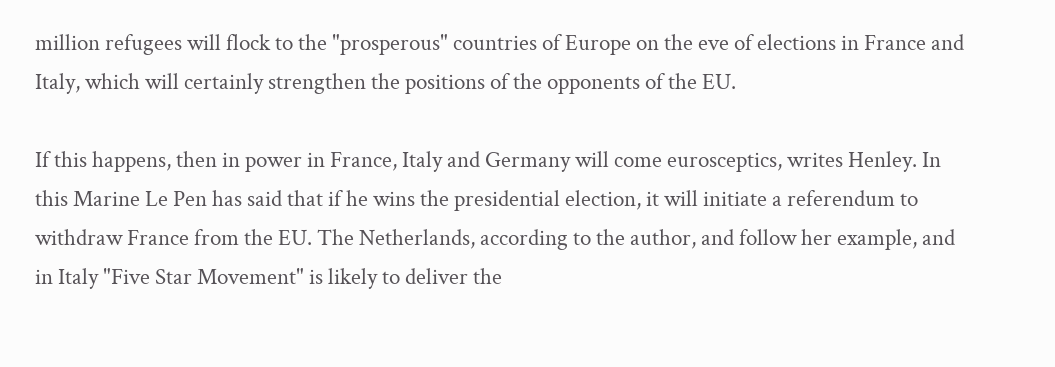million refugees will flock to the "prosperous" countries of Europe on the eve of elections in France and Italy, which will certainly strengthen the positions of the opponents of the EU.

If this happens, then in power in France, Italy and Germany will come eurosceptics, writes Henley. In this Marine Le Pen has said that if he wins the presidential election, it will initiate a referendum to withdraw France from the EU. The Netherlands, according to the author, and follow her example, and in Italy "Five Star Movement" is likely to deliver the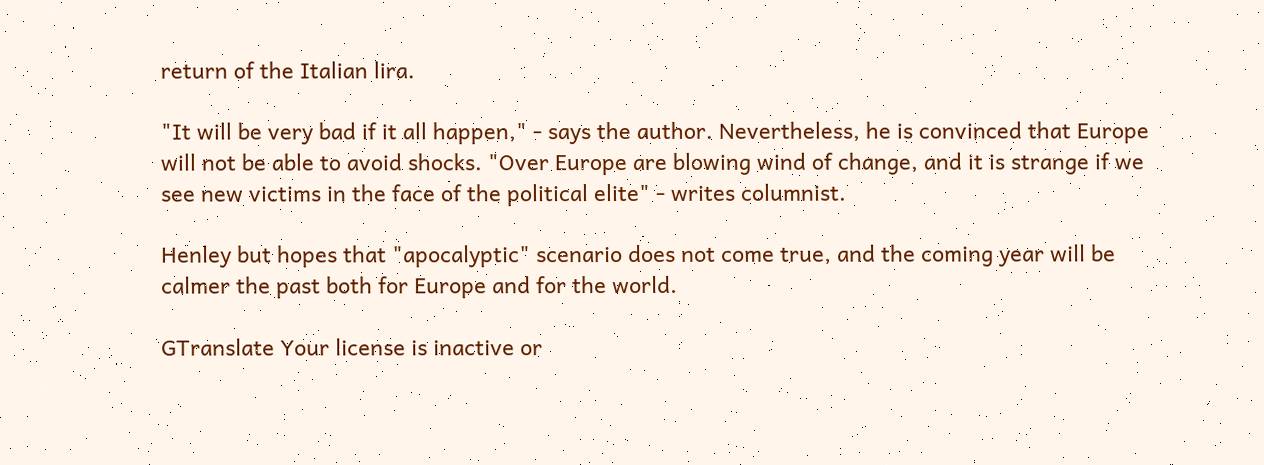return of the Italian lira.

"It will be very bad if it all happen," - says the author. Nevertheless, he is convinced that Europe will not be able to avoid shocks. "Over Europe are blowing wind of change, and it is strange if we see new victims in the face of the political elite" - writes columnist.

Henley but hopes that "apocalyptic" scenario does not come true, and the coming year will be calmer the past both for Europe and for the world.

GTranslate Your license is inactive or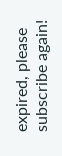expired, please subscribe again!